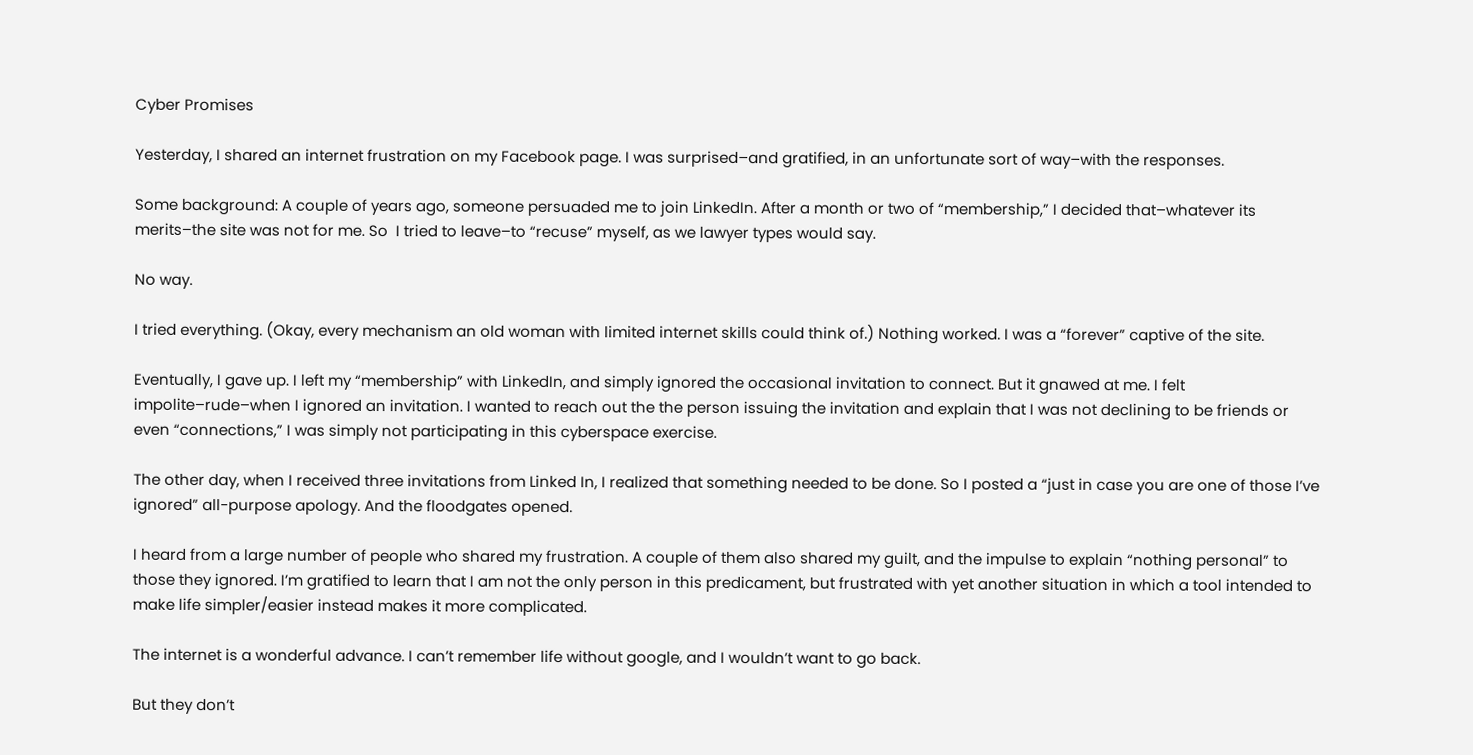Cyber Promises

Yesterday, I shared an internet frustration on my Facebook page. I was surprised–and gratified, in an unfortunate sort of way–with the responses.

Some background: A couple of years ago, someone persuaded me to join LinkedIn. After a month or two of “membership,” I decided that–whatever its merits–the site was not for me. So  I tried to leave–to “recuse” myself, as we lawyer types would say.

No way.

I tried everything. (Okay, every mechanism an old woman with limited internet skills could think of.) Nothing worked. I was a “forever” captive of the site.

Eventually, I gave up. I left my “membership” with LinkedIn, and simply ignored the occasional invitation to connect. But it gnawed at me. I felt impolite–rude–when I ignored an invitation. I wanted to reach out the the person issuing the invitation and explain that I was not declining to be friends or even “connections,” I was simply not participating in this cyberspace exercise.

The other day, when I received three invitations from Linked In, I realized that something needed to be done. So I posted a “just in case you are one of those I’ve ignored” all-purpose apology. And the floodgates opened.

I heard from a large number of people who shared my frustration. A couple of them also shared my guilt, and the impulse to explain “nothing personal” to those they ignored. I’m gratified to learn that I am not the only person in this predicament, but frustrated with yet another situation in which a tool intended to make life simpler/easier instead makes it more complicated.

The internet is a wonderful advance. I can’t remember life without google, and I wouldn’t want to go back.

But they don’t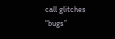call glitches “bugs”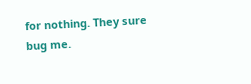for nothing. They sure bug me.